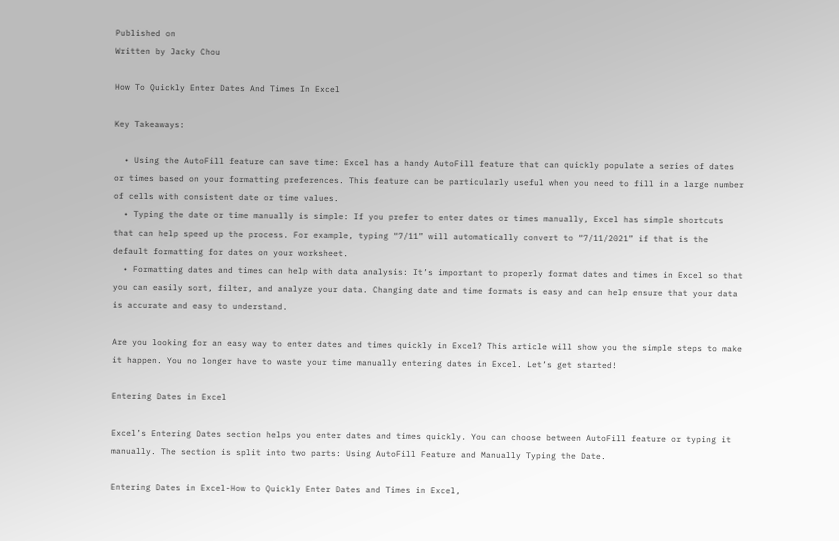Published on
Written by Jacky Chou

How To Quickly Enter Dates And Times In Excel

Key Takeaways:

  • Using the AutoFill feature can save time: Excel has a handy AutoFill feature that can quickly populate a series of dates or times based on your formatting preferences. This feature can be particularly useful when you need to fill in a large number of cells with consistent date or time values.
  • Typing the date or time manually is simple: If you prefer to enter dates or times manually, Excel has simple shortcuts that can help speed up the process. For example, typing “7/11” will automatically convert to “7/11/2021” if that is the default formatting for dates on your worksheet.
  • Formatting dates and times can help with data analysis: It’s important to properly format dates and times in Excel so that you can easily sort, filter, and analyze your data. Changing date and time formats is easy and can help ensure that your data is accurate and easy to understand.

Are you looking for an easy way to enter dates and times quickly in Excel? This article will show you the simple steps to make it happen. You no longer have to waste your time manually entering dates in Excel. Let’s get started!

Entering Dates in Excel

Excel’s Entering Dates section helps you enter dates and times quickly. You can choose between AutoFill feature or typing it manually. The section is split into two parts: Using AutoFill Feature and Manually Typing the Date.

Entering Dates in Excel-How to Quickly Enter Dates and Times in Excel,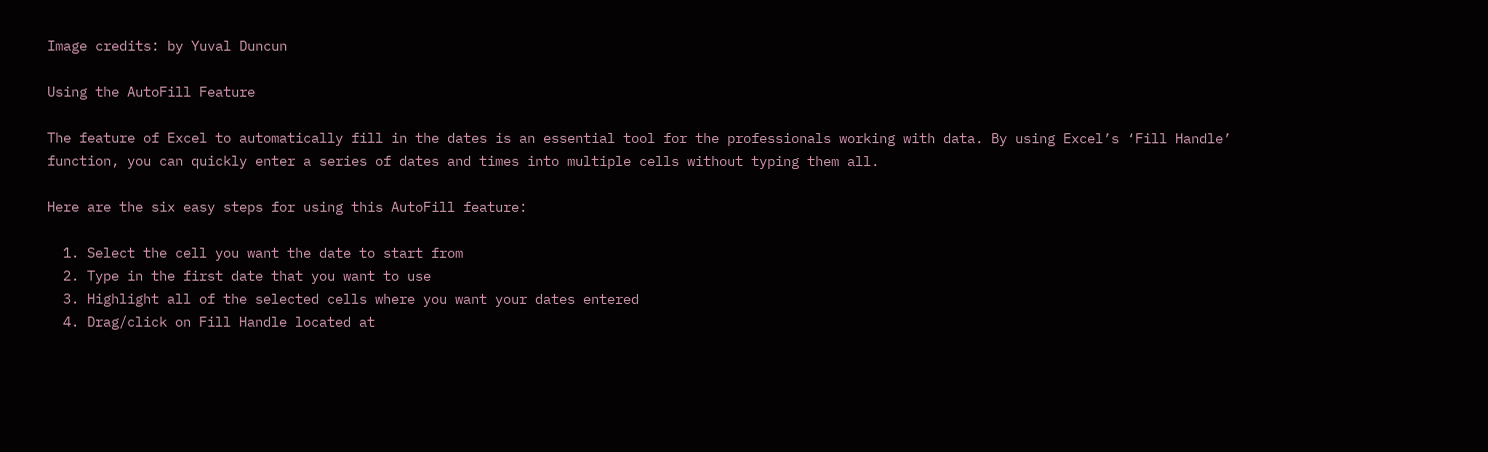Image credits: by Yuval Duncun

Using the AutoFill Feature

The feature of Excel to automatically fill in the dates is an essential tool for the professionals working with data. By using Excel’s ‘Fill Handle’ function, you can quickly enter a series of dates and times into multiple cells without typing them all.

Here are the six easy steps for using this AutoFill feature:

  1. Select the cell you want the date to start from
  2. Type in the first date that you want to use
  3. Highlight all of the selected cells where you want your dates entered
  4. Drag/click on Fill Handle located at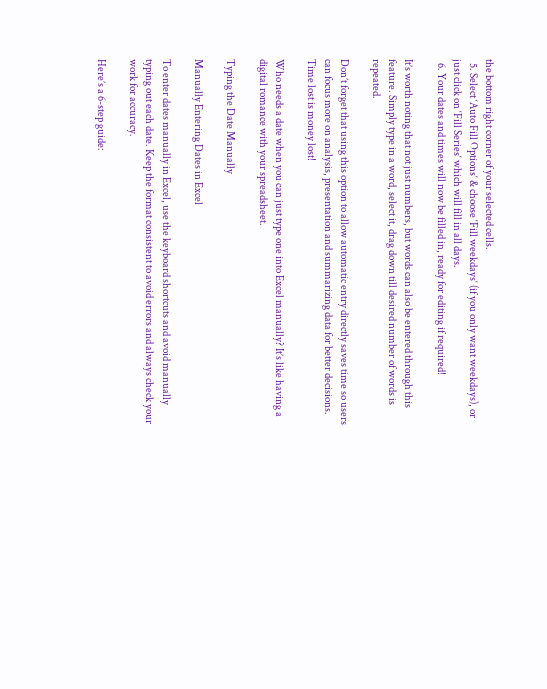the bottom right corner of your selected cells.
  5. Select ‘Auto Fill Options‘ & choose ‘Fill weekdays‘ (if you only want weekdays), or just click on ‘Fill Series‘ which will fill in all days.
  6. Your dates and times will now be filled in, ready for editing if required!

It’s worth noting that not just numbers, but words can also be entered through this feature. Simply type in a word, select it, drag down till desired number of words is repeated.

Don’t forget that using this option to allow automatic entry directly saves time so users can focus more on analysis, presentation and summarizing data for better decisions. Time lost is money lost!

Who needs a date when you can just type one into Excel manually? It’s like having a digital romance with your spreadsheet.

Typing the Date Manually

Manually Entering Dates in Excel

To enter dates manually in Excel, use the keyboard shortcuts and avoid manually typing out each date. Keep the format consistent to avoid errors and always check your work for accuracy.

Here’s a 6-step guide: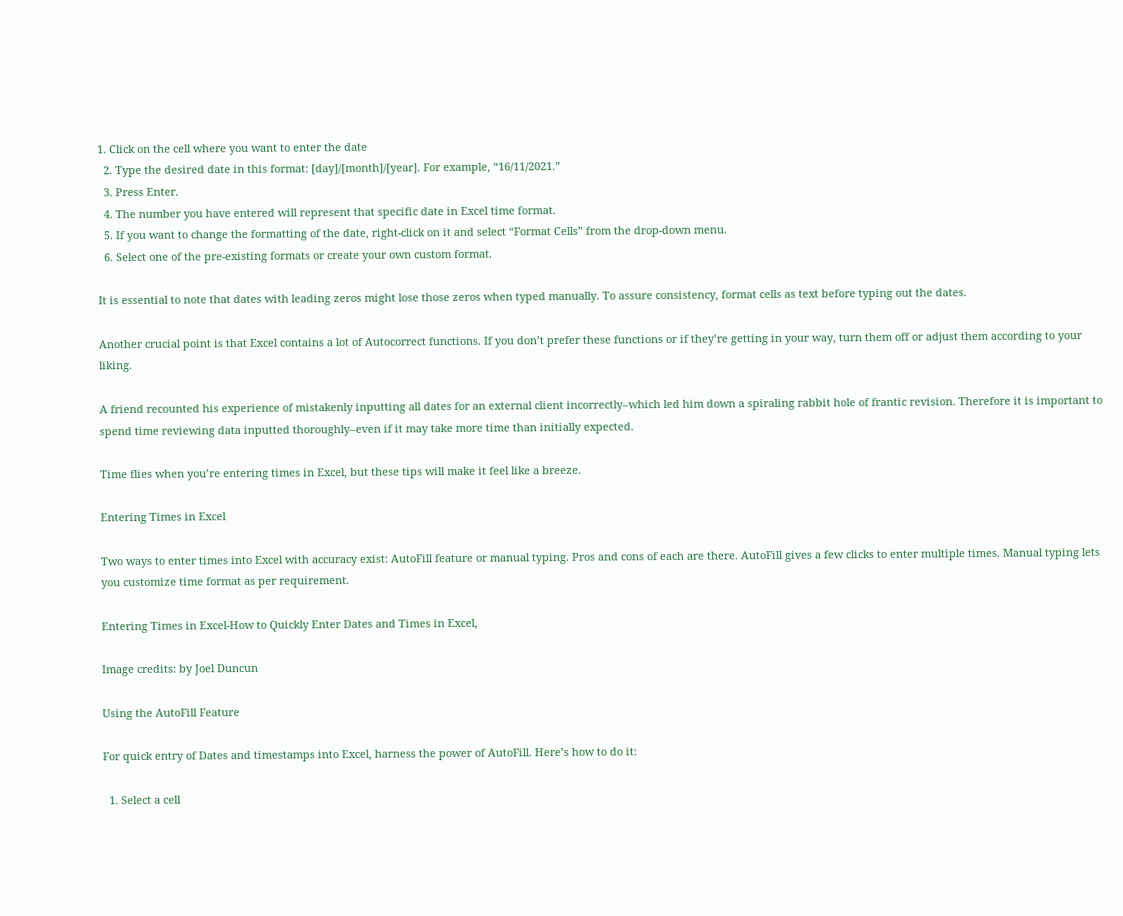1. Click on the cell where you want to enter the date
  2. Type the desired date in this format: [day]/[month]/[year]. For example, “16/11/2021.”
  3. Press Enter.
  4. The number you have entered will represent that specific date in Excel time format.
  5. If you want to change the formatting of the date, right-click on it and select “Format Cells” from the drop-down menu.
  6. Select one of the pre-existing formats or create your own custom format.

It is essential to note that dates with leading zeros might lose those zeros when typed manually. To assure consistency, format cells as text before typing out the dates.

Another crucial point is that Excel contains a lot of Autocorrect functions. If you don’t prefer these functions or if they’re getting in your way, turn them off or adjust them according to your liking.

A friend recounted his experience of mistakenly inputting all dates for an external client incorrectly–which led him down a spiraling rabbit hole of frantic revision. Therefore it is important to spend time reviewing data inputted thoroughly–even if it may take more time than initially expected.

Time flies when you’re entering times in Excel, but these tips will make it feel like a breeze.

Entering Times in Excel

Two ways to enter times into Excel with accuracy exist: AutoFill feature or manual typing. Pros and cons of each are there. AutoFill gives a few clicks to enter multiple times. Manual typing lets you customize time format as per requirement.

Entering Times in Excel-How to Quickly Enter Dates and Times in Excel,

Image credits: by Joel Duncun

Using the AutoFill Feature

For quick entry of Dates and timestamps into Excel, harness the power of AutoFill. Here’s how to do it:

  1. Select a cell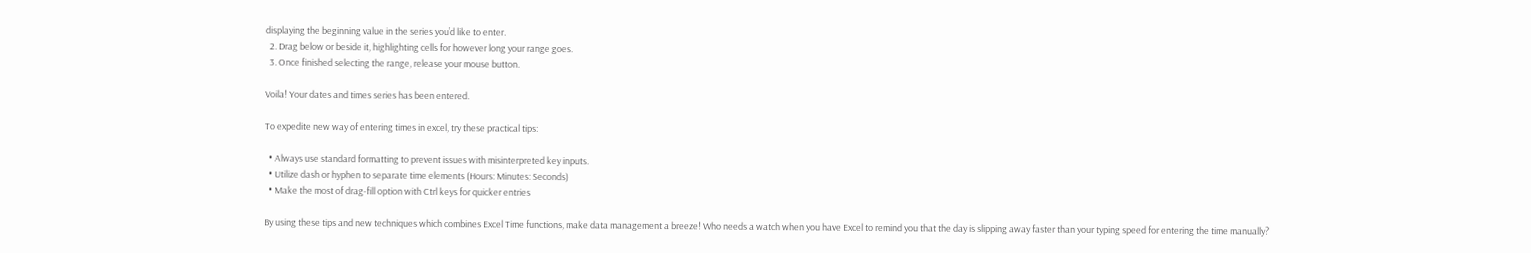displaying the beginning value in the series you’d like to enter.
  2. Drag below or beside it, highlighting cells for however long your range goes.
  3. Once finished selecting the range, release your mouse button.

Voila! Your dates and times series has been entered.

To expedite new way of entering times in excel, try these practical tips:

  • Always use standard formatting to prevent issues with misinterpreted key inputs.
  • Utilize dash or hyphen to separate time elements (Hours: Minutes: Seconds)
  • Make the most of drag-fill option with Ctrl keys for quicker entries

By using these tips and new techniques which combines Excel Time functions, make data management a breeze! Who needs a watch when you have Excel to remind you that the day is slipping away faster than your typing speed for entering the time manually?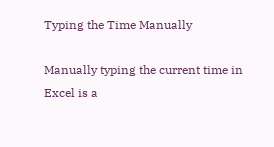Typing the Time Manually

Manually typing the current time in Excel is a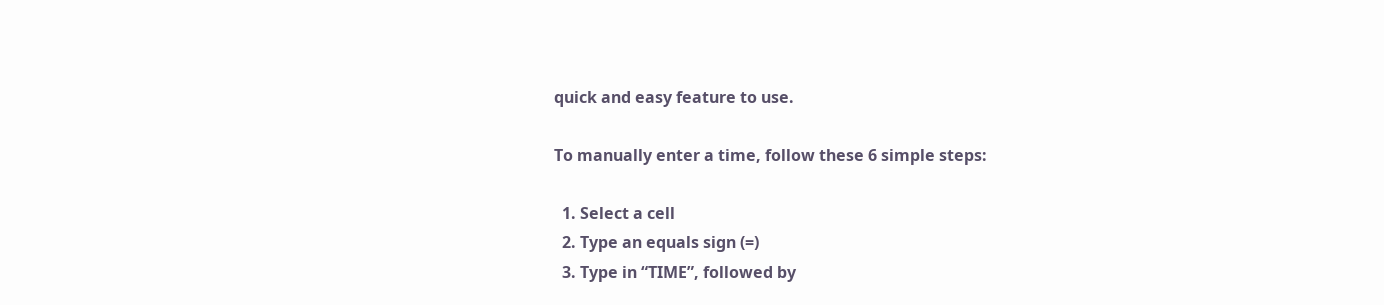quick and easy feature to use.

To manually enter a time, follow these 6 simple steps:

  1. Select a cell
  2. Type an equals sign (=)
  3. Type in “TIME”, followed by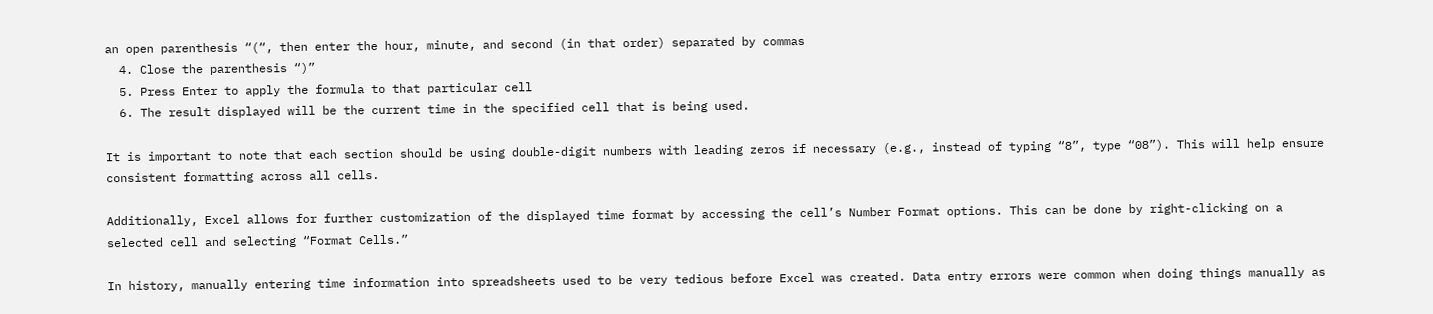an open parenthesis “(“, then enter the hour, minute, and second (in that order) separated by commas
  4. Close the parenthesis “)”
  5. Press Enter to apply the formula to that particular cell
  6. The result displayed will be the current time in the specified cell that is being used.

It is important to note that each section should be using double-digit numbers with leading zeros if necessary (e.g., instead of typing “8”, type “08”). This will help ensure consistent formatting across all cells.

Additionally, Excel allows for further customization of the displayed time format by accessing the cell’s Number Format options. This can be done by right-clicking on a selected cell and selecting “Format Cells.”

In history, manually entering time information into spreadsheets used to be very tedious before Excel was created. Data entry errors were common when doing things manually as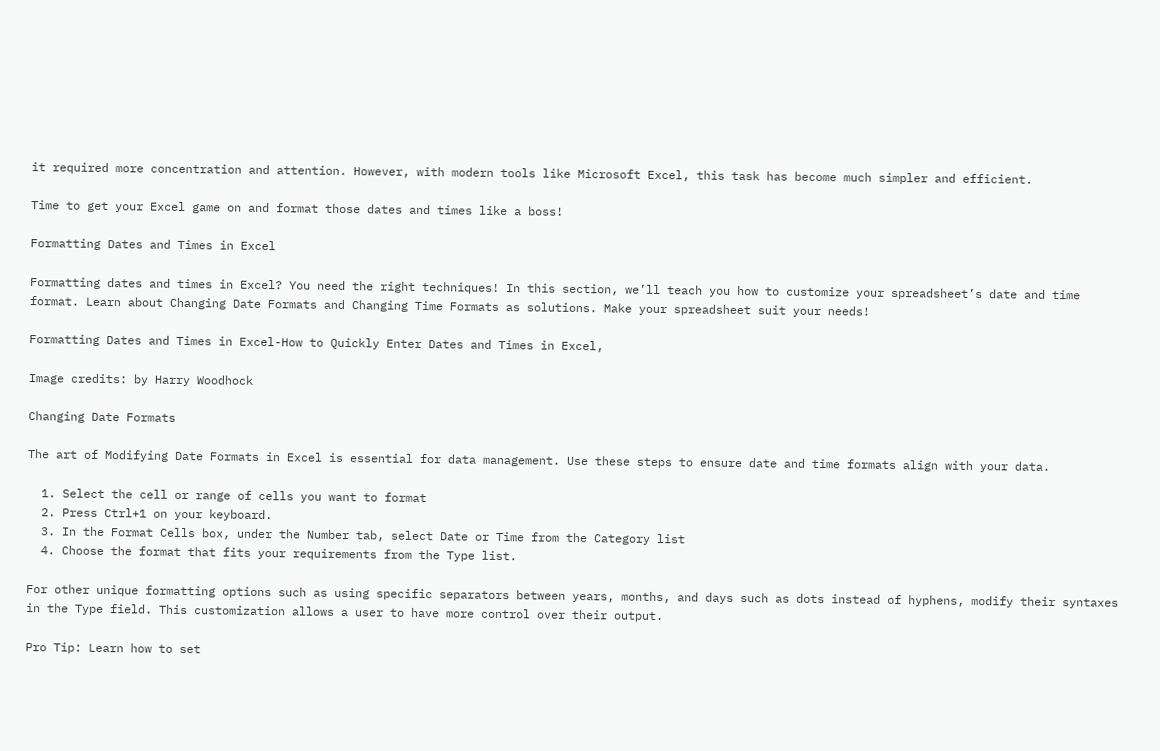it required more concentration and attention. However, with modern tools like Microsoft Excel, this task has become much simpler and efficient.

Time to get your Excel game on and format those dates and times like a boss!

Formatting Dates and Times in Excel

Formatting dates and times in Excel? You need the right techniques! In this section, we’ll teach you how to customize your spreadsheet’s date and time format. Learn about Changing Date Formats and Changing Time Formats as solutions. Make your spreadsheet suit your needs!

Formatting Dates and Times in Excel-How to Quickly Enter Dates and Times in Excel,

Image credits: by Harry Woodhock

Changing Date Formats

The art of Modifying Date Formats in Excel is essential for data management. Use these steps to ensure date and time formats align with your data.

  1. Select the cell or range of cells you want to format
  2. Press Ctrl+1 on your keyboard.
  3. In the Format Cells box, under the Number tab, select Date or Time from the Category list
  4. Choose the format that fits your requirements from the Type list.

For other unique formatting options such as using specific separators between years, months, and days such as dots instead of hyphens, modify their syntaxes in the Type field. This customization allows a user to have more control over their output.

Pro Tip: Learn how to set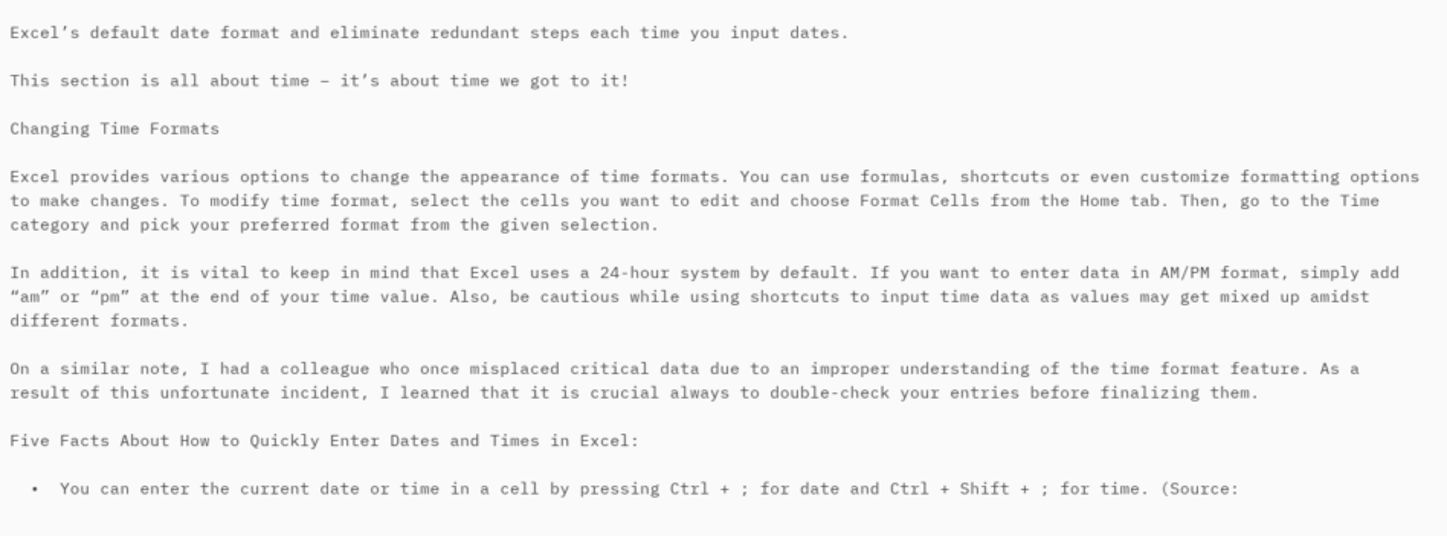Excel’s default date format and eliminate redundant steps each time you input dates.

This section is all about time – it’s about time we got to it!

Changing Time Formats

Excel provides various options to change the appearance of time formats. You can use formulas, shortcuts or even customize formatting options to make changes. To modify time format, select the cells you want to edit and choose Format Cells from the Home tab. Then, go to the Time category and pick your preferred format from the given selection.

In addition, it is vital to keep in mind that Excel uses a 24-hour system by default. If you want to enter data in AM/PM format, simply add “am” or “pm” at the end of your time value. Also, be cautious while using shortcuts to input time data as values may get mixed up amidst different formats.

On a similar note, I had a colleague who once misplaced critical data due to an improper understanding of the time format feature. As a result of this unfortunate incident, I learned that it is crucial always to double-check your entries before finalizing them.

Five Facts About How to Quickly Enter Dates and Times in Excel:

  •  You can enter the current date or time in a cell by pressing Ctrl + ; for date and Ctrl + Shift + ; for time. (Source: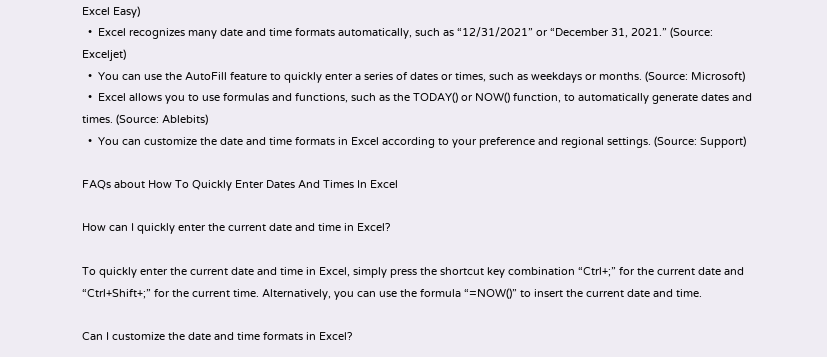Excel Easy)
  •  Excel recognizes many date and time formats automatically, such as “12/31/2021” or “December 31, 2021.” (Source: Exceljet)
  •  You can use the AutoFill feature to quickly enter a series of dates or times, such as weekdays or months. (Source: Microsoft)
  •  Excel allows you to use formulas and functions, such as the TODAY() or NOW() function, to automatically generate dates and times. (Source: Ablebits)
  •  You can customize the date and time formats in Excel according to your preference and regional settings. (Source: Support)

FAQs about How To Quickly Enter Dates And Times In Excel

How can I quickly enter the current date and time in Excel?

To quickly enter the current date and time in Excel, simply press the shortcut key combination “Ctrl+;” for the current date and “Ctrl+Shift+;” for the current time. Alternatively, you can use the formula “=NOW()” to insert the current date and time.

Can I customize the date and time formats in Excel?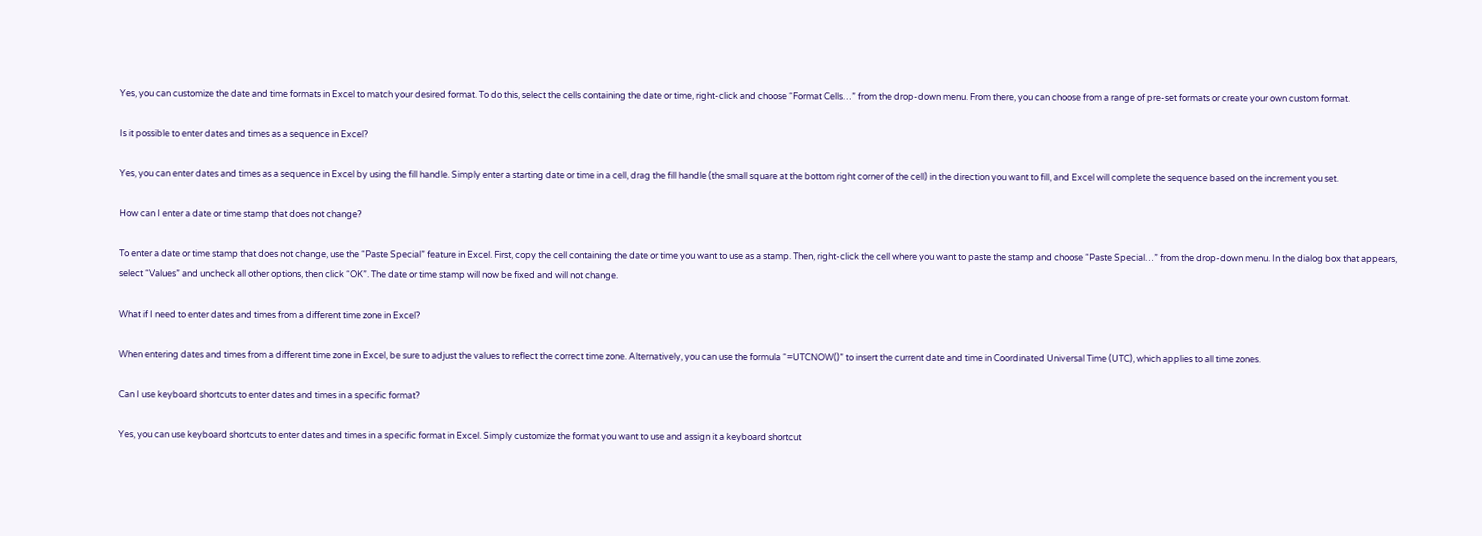Yes, you can customize the date and time formats in Excel to match your desired format. To do this, select the cells containing the date or time, right-click and choose “Format Cells…” from the drop-down menu. From there, you can choose from a range of pre-set formats or create your own custom format.

Is it possible to enter dates and times as a sequence in Excel?

Yes, you can enter dates and times as a sequence in Excel by using the fill handle. Simply enter a starting date or time in a cell, drag the fill handle (the small square at the bottom right corner of the cell) in the direction you want to fill, and Excel will complete the sequence based on the increment you set.

How can I enter a date or time stamp that does not change?

To enter a date or time stamp that does not change, use the “Paste Special” feature in Excel. First, copy the cell containing the date or time you want to use as a stamp. Then, right-click the cell where you want to paste the stamp and choose “Paste Special…” from the drop-down menu. In the dialog box that appears, select “Values” and uncheck all other options, then click “OK”. The date or time stamp will now be fixed and will not change.

What if I need to enter dates and times from a different time zone in Excel?

When entering dates and times from a different time zone in Excel, be sure to adjust the values to reflect the correct time zone. Alternatively, you can use the formula “=UTCNOW()” to insert the current date and time in Coordinated Universal Time (UTC), which applies to all time zones.

Can I use keyboard shortcuts to enter dates and times in a specific format?

Yes, you can use keyboard shortcuts to enter dates and times in a specific format in Excel. Simply customize the format you want to use and assign it a keyboard shortcut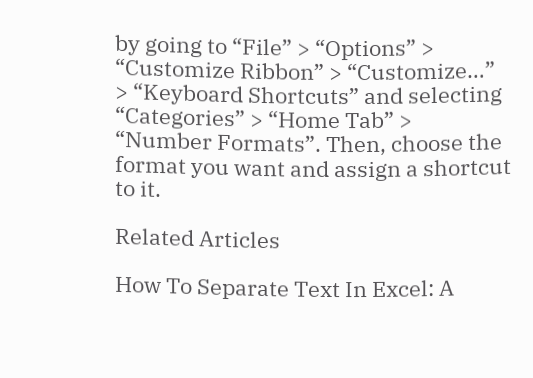by going to “File” > “Options” > “Customize Ribbon” > “Customize…” > “Keyboard Shortcuts” and selecting “Categories” > “Home Tab” > “Number Formats”. Then, choose the format you want and assign a shortcut to it.

Related Articles

How To Separate Text In Excel: A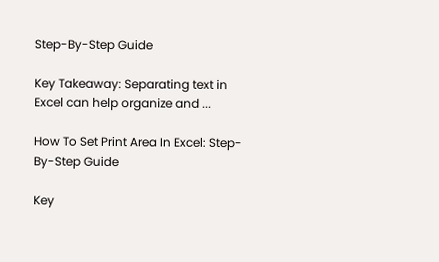Step-By-Step Guide

Key Takeaway: Separating text in Excel can help organize and ...

How To Set Print Area In Excel: Step-By-Step Guide

Key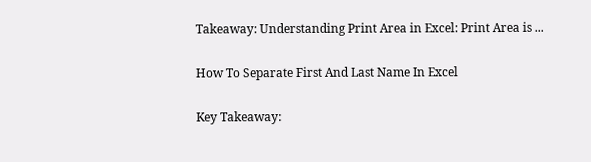Takeaway: Understanding Print Area in Excel: Print Area is ...

How To Separate First And Last Name In Excel

Key Takeaway: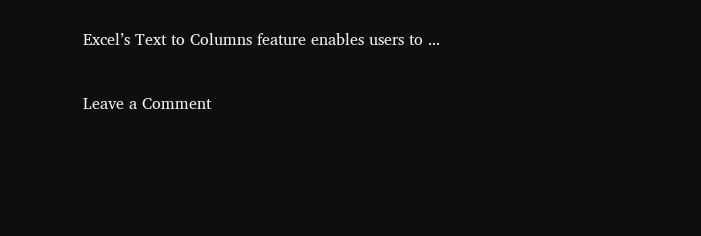Excel’s Text to Columns feature enables users to ...

Leave a Comment